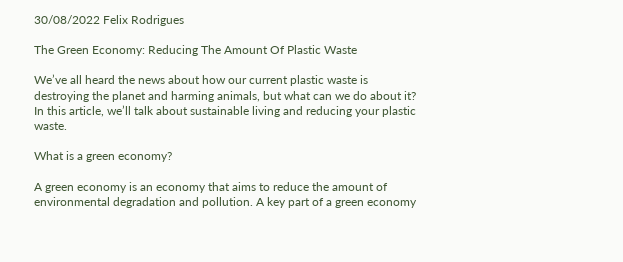30/08/2022 Felix Rodrigues

The Green Economy: Reducing The Amount Of Plastic Waste

We’ve all heard the news about how our current plastic waste is destroying the planet and harming animals, but what can we do about it? In this article, we’ll talk about sustainable living and reducing your plastic waste.

What is a green economy?

A green economy is an economy that aims to reduce the amount of environmental degradation and pollution. A key part of a green economy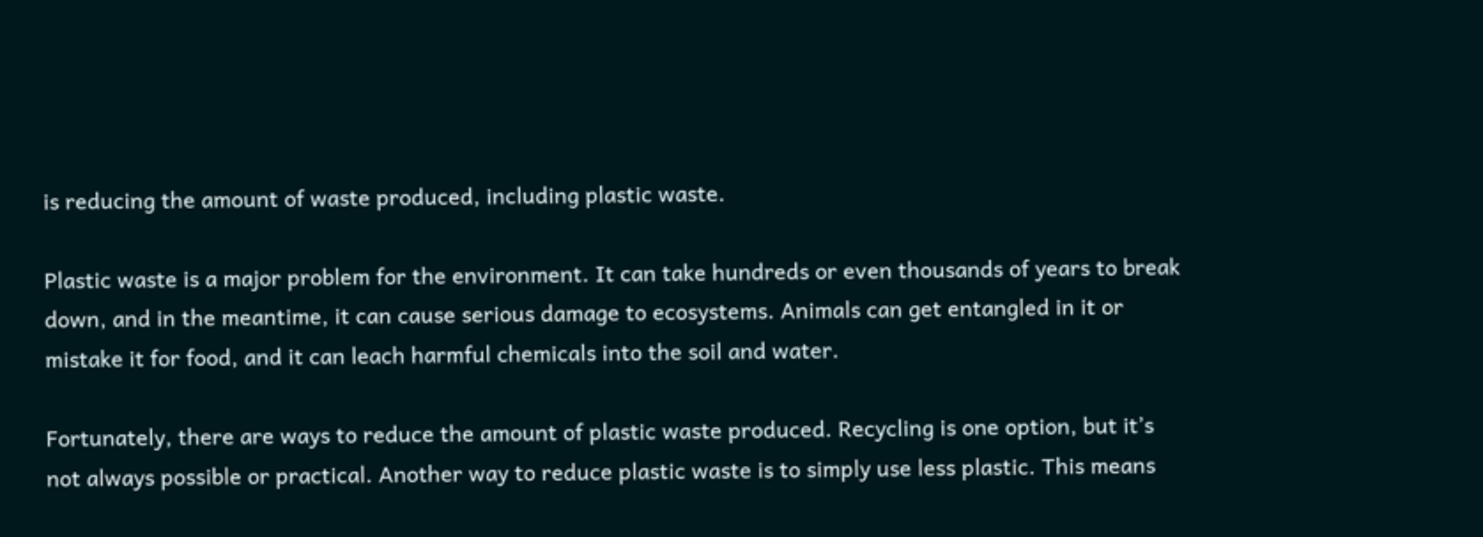is reducing the amount of waste produced, including plastic waste.

Plastic waste is a major problem for the environment. It can take hundreds or even thousands of years to break down, and in the meantime, it can cause serious damage to ecosystems. Animals can get entangled in it or mistake it for food, and it can leach harmful chemicals into the soil and water.

Fortunately, there are ways to reduce the amount of plastic waste produced. Recycling is one option, but it’s not always possible or practical. Another way to reduce plastic waste is to simply use less plastic. This means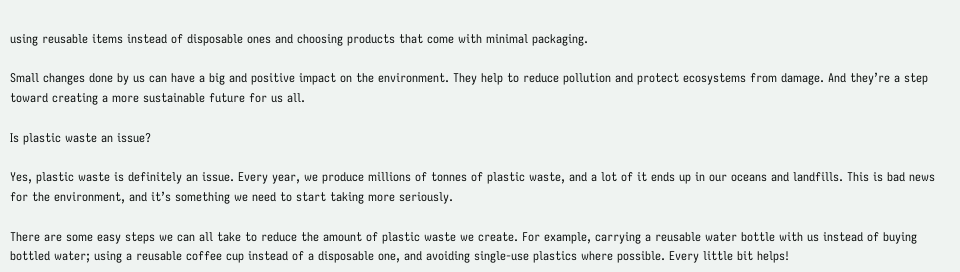using reusable items instead of disposable ones and choosing products that come with minimal packaging.

Small changes done by us can have a big and positive impact on the environment. They help to reduce pollution and protect ecosystems from damage. And they’re a step toward creating a more sustainable future for us all.

Is plastic waste an issue?

Yes, plastic waste is definitely an issue. Every year, we produce millions of tonnes of plastic waste, and a lot of it ends up in our oceans and landfills. This is bad news for the environment, and it’s something we need to start taking more seriously.

There are some easy steps we can all take to reduce the amount of plastic waste we create. For example, carrying a reusable water bottle with us instead of buying bottled water; using a reusable coffee cup instead of a disposable one, and avoiding single-use plastics where possible. Every little bit helps!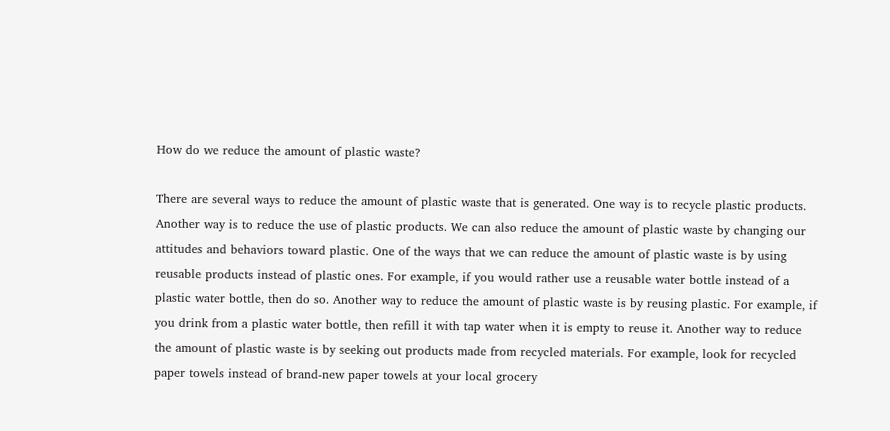How do we reduce the amount of plastic waste?

There are several ways to reduce the amount of plastic waste that is generated. One way is to recycle plastic products. Another way is to reduce the use of plastic products. We can also reduce the amount of plastic waste by changing our attitudes and behaviors toward plastic. One of the ways that we can reduce the amount of plastic waste is by using reusable products instead of plastic ones. For example, if you would rather use a reusable water bottle instead of a plastic water bottle, then do so. Another way to reduce the amount of plastic waste is by reusing plastic. For example, if you drink from a plastic water bottle, then refill it with tap water when it is empty to reuse it. Another way to reduce the amount of plastic waste is by seeking out products made from recycled materials. For example, look for recycled paper towels instead of brand-new paper towels at your local grocery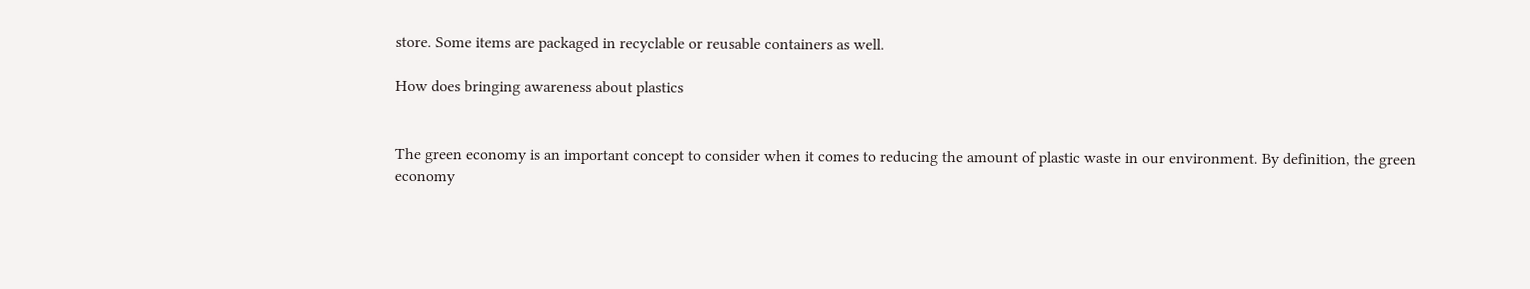store. Some items are packaged in recyclable or reusable containers as well.

How does bringing awareness about plastics


The green economy is an important concept to consider when it comes to reducing the amount of plastic waste in our environment. By definition, the green economy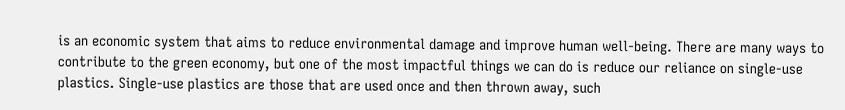is an economic system that aims to reduce environmental damage and improve human well-being. There are many ways to contribute to the green economy, but one of the most impactful things we can do is reduce our reliance on single-use plastics. Single-use plastics are those that are used once and then thrown away, such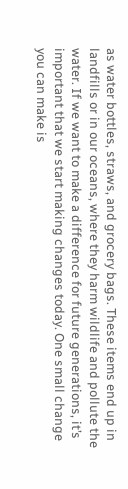as water bottles, straws, and grocery bags. These items end up in landfills or in our oceans, where they harm wildlife and pollute the water. If we want to make a difference for future generations, it’s important that we start making changes today. One small change you can make is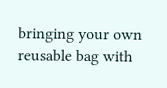bringing your own reusable bag with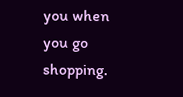you when you go shopping.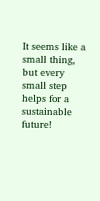It seems like a small thing, but every small step helps for a sustainable future!